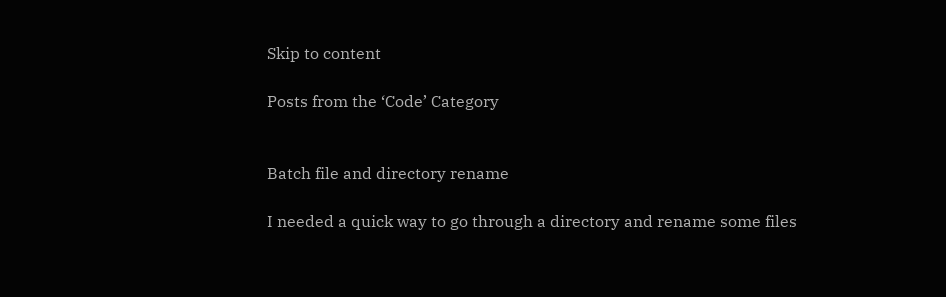Skip to content

Posts from the ‘Code’ Category


Batch file and directory rename

I needed a quick way to go through a directory and rename some files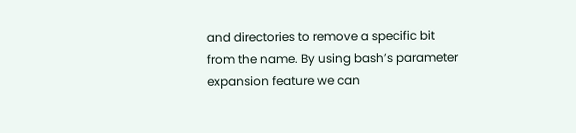and directories to remove a specific bit from the name. By using bash’s parameter expansion feature we can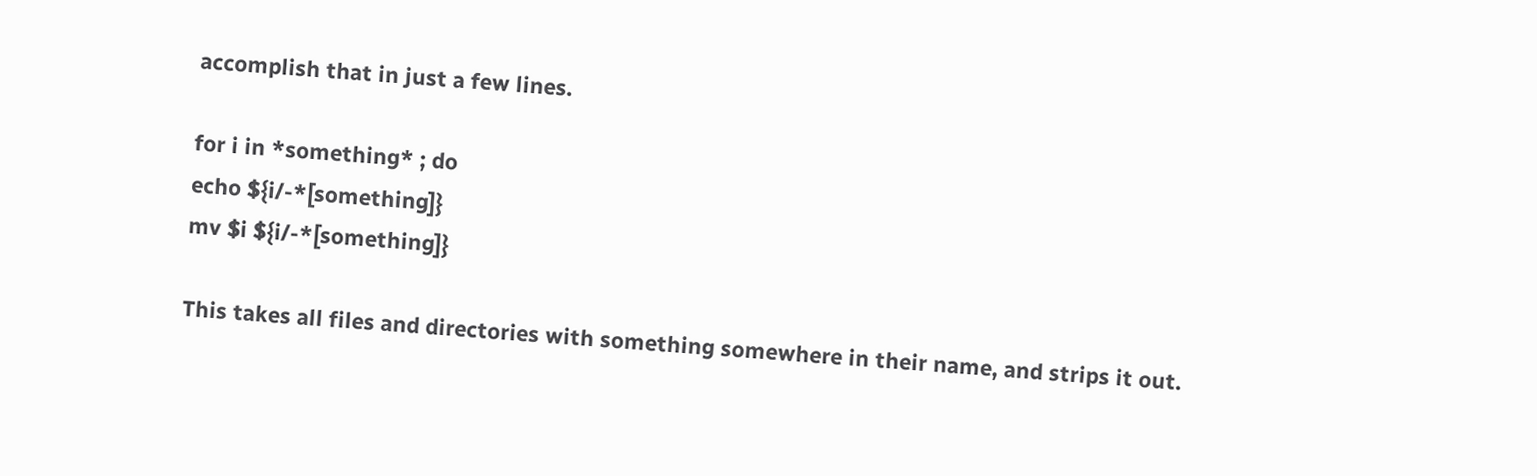accomplish that in just a few lines.

for i in *something* ; do
echo ${i/-*[something]}
mv $i ${i/-*[something]}

This takes all files and directories with something somewhere in their name, and strips it out.